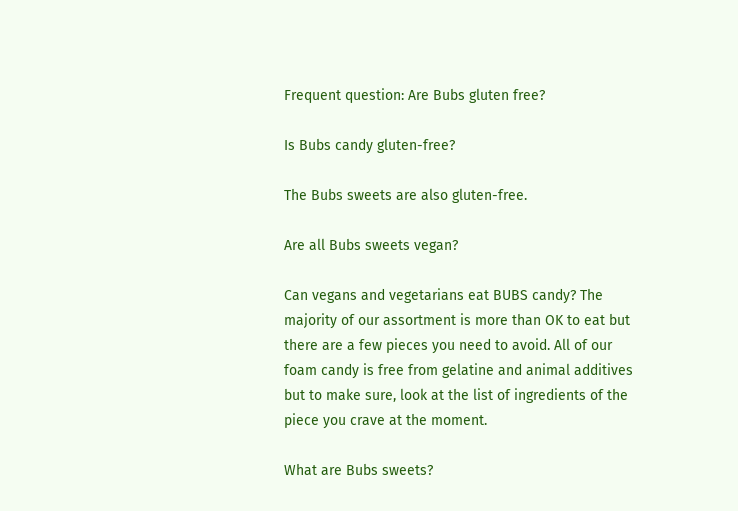Frequent question: Are Bubs gluten free?

Is Bubs candy gluten-free?

The Bubs sweets are also gluten-free.

Are all Bubs sweets vegan?

Can vegans and vegetarians eat BUBS candy? The majority of our assortment is more than OK to eat but there are a few pieces you need to avoid. All of our foam candy is free from gelatine and animal additives but to make sure, look at the list of ingredients of the piece you crave at the moment.

What are Bubs sweets?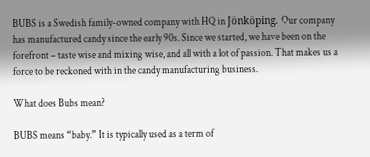BUBS is a Swedish family-owned company with HQ in Jönköping. Our company has manufactured candy since the early 90s. Since we started, we have been on the forefront – taste wise and mixing wise, and all with a lot of passion. That makes us a force to be reckoned with in the candy manufacturing business.

What does Bubs mean?

BUBS means “baby.” It is typically used as a term of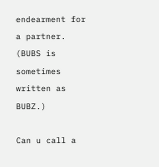endearment for a partner. (BUBS is sometimes written as BUBZ.)

Can u call a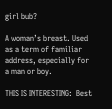girl bub?

A woman’s breast. Used as a term of familiar address, especially for a man or boy.

THIS IS INTERESTING:  Best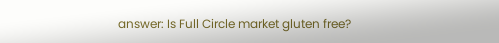answer: Is Full Circle market gluten free?